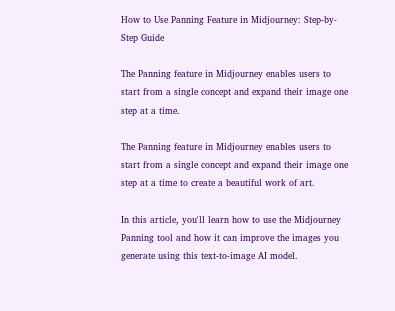How to Use Panning Feature in Midjourney: Step-by-Step Guide

The Panning feature in Midjourney enables users to start from a single concept and expand their image one step at a time.

The Panning feature in Midjourney enables users to start from a single concept and expand their image one step at a time to create a beautiful work of art.

In this article, you'll learn how to use the Midjourney Panning tool and how it can improve the images you generate using this text-to-image AI model.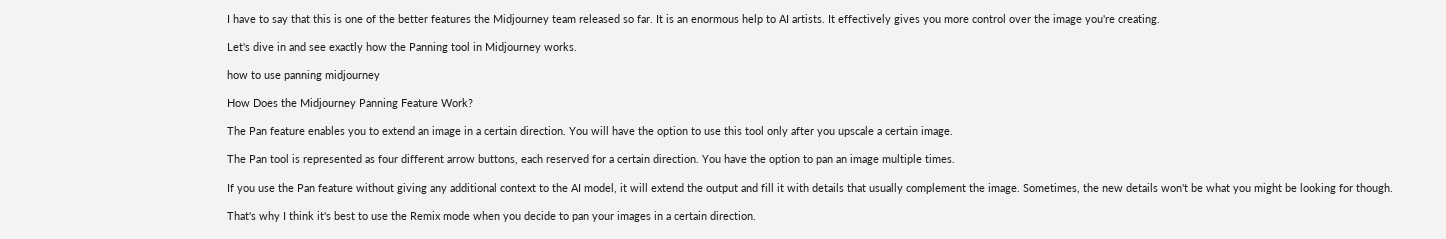I have to say that this is one of the better features the Midjourney team released so far. It is an enormous help to AI artists. It effectively gives you more control over the image you're creating.

Let's dive in and see exactly how the Panning tool in Midjourney works.

how to use panning midjourney

How Does the Midjourney Panning Feature Work?

The Pan feature enables you to extend an image in a certain direction. You will have the option to use this tool only after you upscale a certain image.

The Pan tool is represented as four different arrow buttons, each reserved for a certain direction. You have the option to pan an image multiple times.

If you use the Pan feature without giving any additional context to the AI model, it will extend the output and fill it with details that usually complement the image. Sometimes, the new details won't be what you might be looking for though.

That's why I think it's best to use the Remix mode when you decide to pan your images in a certain direction.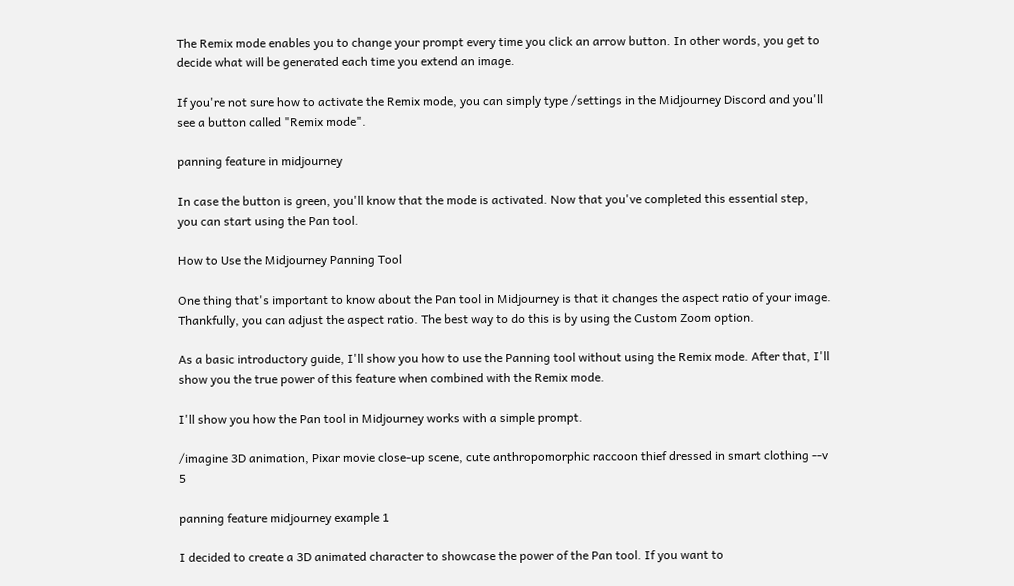The Remix mode enables you to change your prompt every time you click an arrow button. In other words, you get to decide what will be generated each time you extend an image.

If you're not sure how to activate the Remix mode, you can simply type /settings in the Midjourney Discord and you'll see a button called "Remix mode".

panning feature in midjourney

In case the button is green, you'll know that the mode is activated. Now that you've completed this essential step, you can start using the Pan tool.

How to Use the Midjourney Panning Tool

One thing that's important to know about the Pan tool in Midjourney is that it changes the aspect ratio of your image. Thankfully, you can adjust the aspect ratio. The best way to do this is by using the Custom Zoom option.

As a basic introductory guide, I'll show you how to use the Panning tool without using the Remix mode. After that, I'll show you the true power of this feature when combined with the Remix mode.

I'll show you how the Pan tool in Midjourney works with a simple prompt.

/imagine 3D animation, Pixar movie close-up scene, cute anthropomorphic raccoon thief dressed in smart clothing --v 5

panning feature midjourney example 1

I decided to create a 3D animated character to showcase the power of the Pan tool. If you want to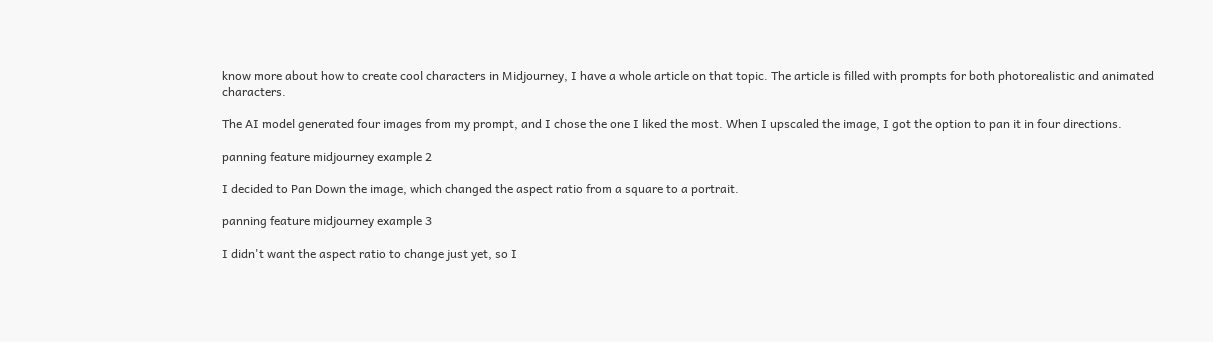know more about how to create cool characters in Midjourney, I have a whole article on that topic. The article is filled with prompts for both photorealistic and animated characters.

The AI model generated four images from my prompt, and I chose the one I liked the most. When I upscaled the image, I got the option to pan it in four directions.

panning feature midjourney example 2

I decided to Pan Down the image, which changed the aspect ratio from a square to a portrait.

panning feature midjourney example 3

I didn't want the aspect ratio to change just yet, so I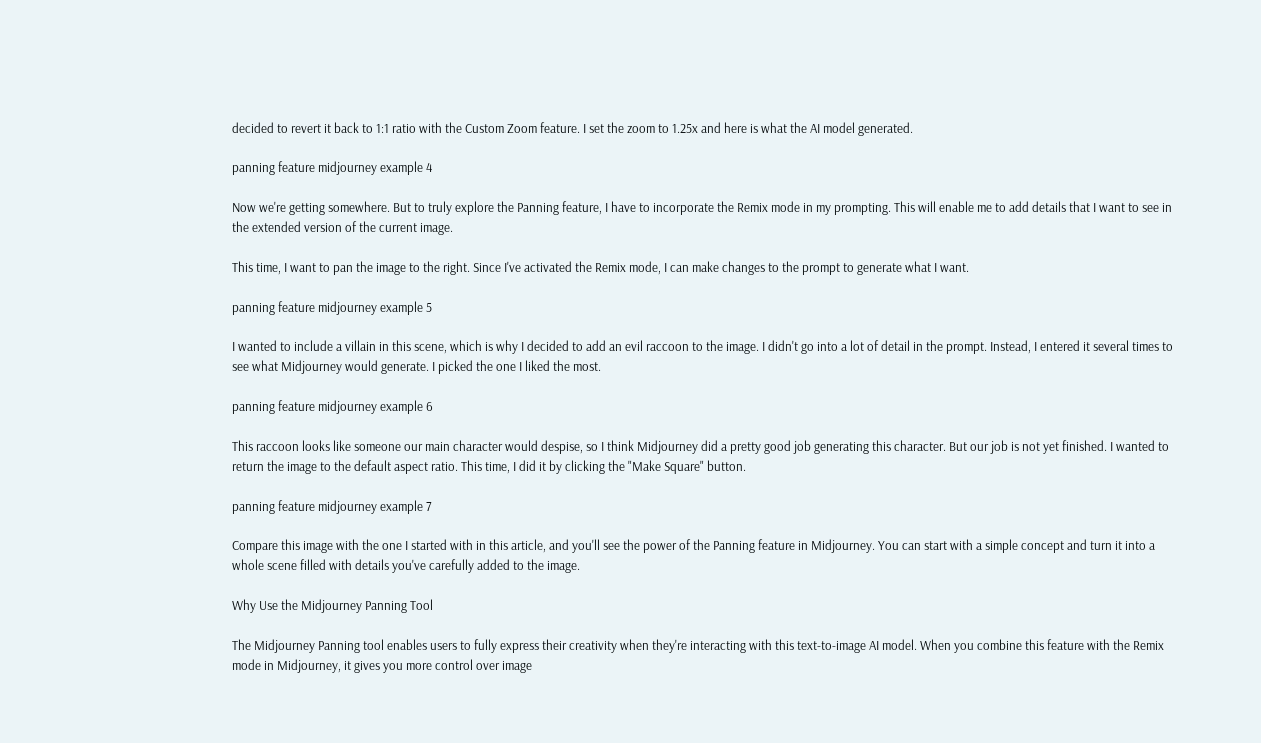decided to revert it back to 1:1 ratio with the Custom Zoom feature. I set the zoom to 1.25x and here is what the AI model generated.

panning feature midjourney example 4

Now we're getting somewhere. But to truly explore the Panning feature, I have to incorporate the Remix mode in my prompting. This will enable me to add details that I want to see in the extended version of the current image.

This time, I want to pan the image to the right. Since I've activated the Remix mode, I can make changes to the prompt to generate what I want.

panning feature midjourney example 5

I wanted to include a villain in this scene, which is why I decided to add an evil raccoon to the image. I didn't go into a lot of detail in the prompt. Instead, I entered it several times to see what Midjourney would generate. I picked the one I liked the most.

panning feature midjourney example 6

This raccoon looks like someone our main character would despise, so I think Midjourney did a pretty good job generating this character. But our job is not yet finished. I wanted to return the image to the default aspect ratio. This time, I did it by clicking the "Make Square" button.

panning feature midjourney example 7

Compare this image with the one I started with in this article, and you'll see the power of the Panning feature in Midjourney. You can start with a simple concept and turn it into a whole scene filled with details you've carefully added to the image.

Why Use the Midjourney Panning Tool

The Midjourney Panning tool enables users to fully express their creativity when they're interacting with this text-to-image AI model. When you combine this feature with the Remix mode in Midjourney, it gives you more control over image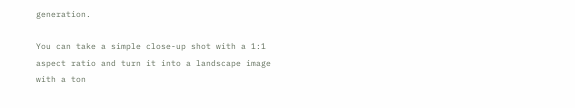generation.

You can take a simple close-up shot with a 1:1 aspect ratio and turn it into a landscape image with a ton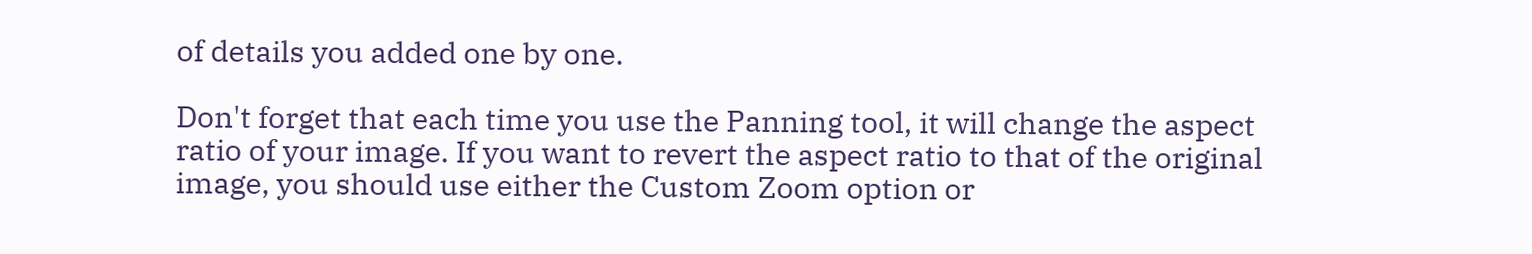of details you added one by one.

Don't forget that each time you use the Panning tool, it will change the aspect ratio of your image. If you want to revert the aspect ratio to that of the original image, you should use either the Custom Zoom option or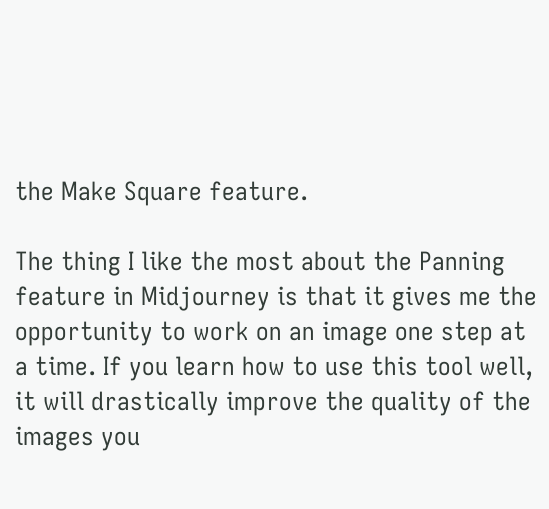the Make Square feature.

The thing I like the most about the Panning feature in Midjourney is that it gives me the opportunity to work on an image one step at a time. If you learn how to use this tool well, it will drastically improve the quality of the images you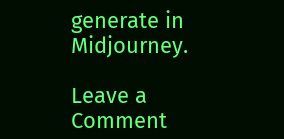generate in Midjourney.

Leave a Comment